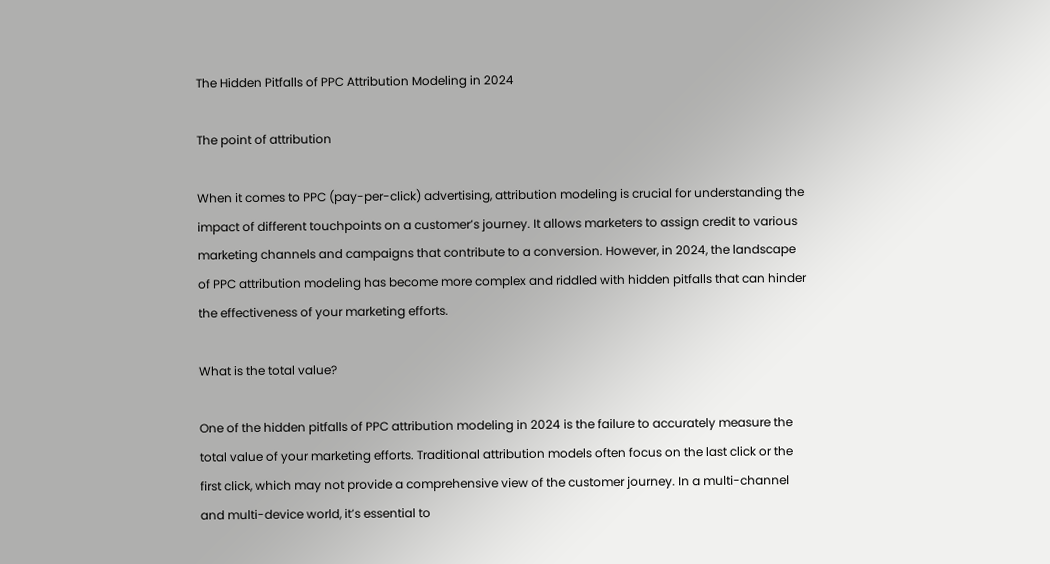The Hidden Pitfalls of PPC Attribution Modeling in 2024

The point of attribution

When it comes to PPC (pay-per-click) advertising, attribution modeling is crucial for understanding the impact of different touchpoints on a customer’s journey. It allows marketers to assign credit to various marketing channels and campaigns that contribute to a conversion. However, in 2024, the landscape of PPC attribution modeling has become more complex and riddled with hidden pitfalls that can hinder the effectiveness of your marketing efforts.

What is the total value?

One of the hidden pitfalls of PPC attribution modeling in 2024 is the failure to accurately measure the total value of your marketing efforts. Traditional attribution models often focus on the last click or the first click, which may not provide a comprehensive view of the customer journey. In a multi-channel and multi-device world, it’s essential to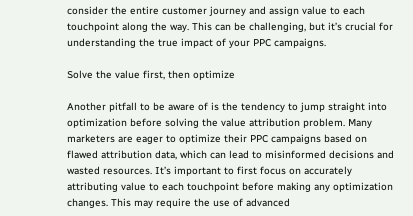consider the entire customer journey and assign value to each touchpoint along the way. This can be challenging, but it’s crucial for understanding the true impact of your PPC campaigns.

Solve the value first, then optimize

Another pitfall to be aware of is the tendency to jump straight into optimization before solving the value attribution problem. Many marketers are eager to optimize their PPC campaigns based on flawed attribution data, which can lead to misinformed decisions and wasted resources. It’s important to first focus on accurately attributing value to each touchpoint before making any optimization changes. This may require the use of advanced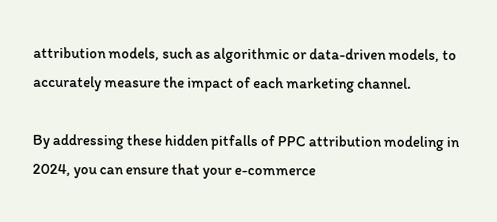attribution models, such as algorithmic or data-driven models, to accurately measure the impact of each marketing channel.

By addressing these hidden pitfalls of PPC attribution modeling in 2024, you can ensure that your e-commerce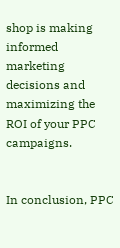shop is making informed marketing decisions and maximizing the ROI of your PPC campaigns.


In conclusion, PPC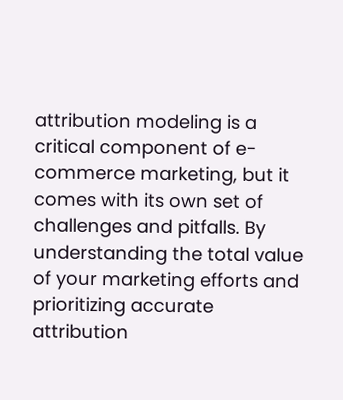attribution modeling is a critical component of e-commerce marketing, but it comes with its own set of challenges and pitfalls. By understanding the total value of your marketing efforts and prioritizing accurate attribution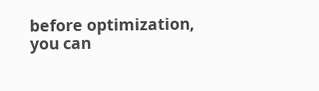before optimization, you can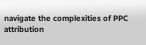navigate the complexities of PPC attribution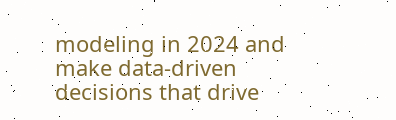modeling in 2024 and make data-driven decisions that drive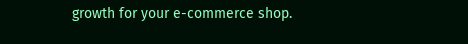growth for your e-commerce shop.